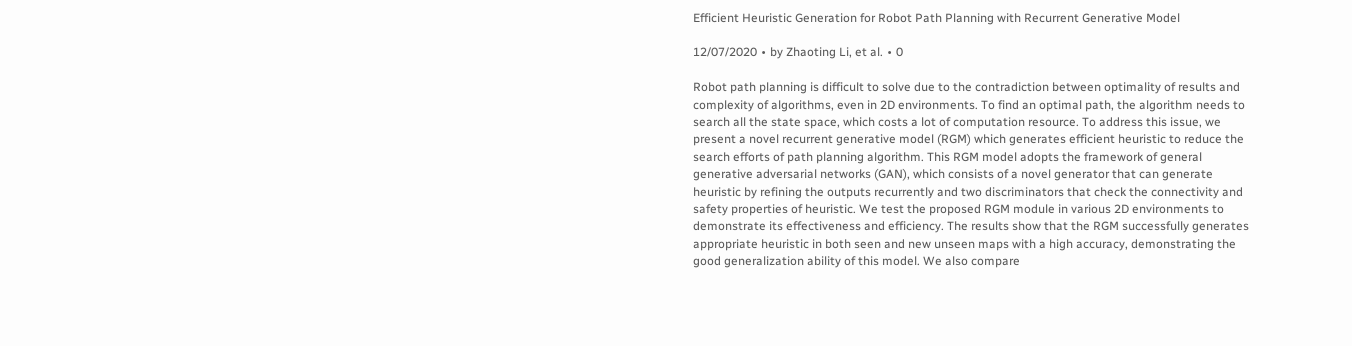Efficient Heuristic Generation for Robot Path Planning with Recurrent Generative Model

12/07/2020 ∙ by Zhaoting Li, et al. ∙ 0

Robot path planning is difficult to solve due to the contradiction between optimality of results and complexity of algorithms, even in 2D environments. To find an optimal path, the algorithm needs to search all the state space, which costs a lot of computation resource. To address this issue, we present a novel recurrent generative model (RGM) which generates efficient heuristic to reduce the search efforts of path planning algorithm. This RGM model adopts the framework of general generative adversarial networks (GAN), which consists of a novel generator that can generate heuristic by refining the outputs recurrently and two discriminators that check the connectivity and safety properties of heuristic. We test the proposed RGM module in various 2D environments to demonstrate its effectiveness and efficiency. The results show that the RGM successfully generates appropriate heuristic in both seen and new unseen maps with a high accuracy, demonstrating the good generalization ability of this model. We also compare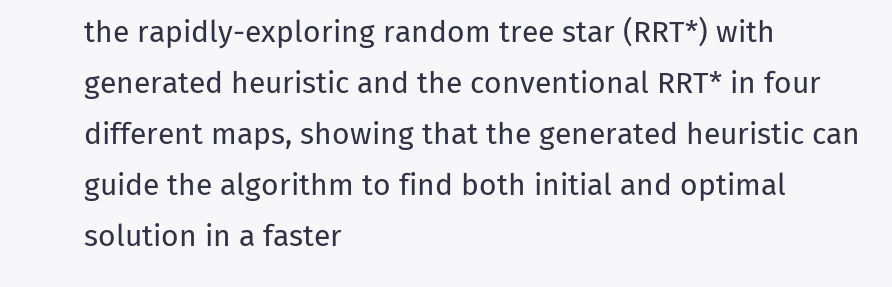the rapidly-exploring random tree star (RRT*) with generated heuristic and the conventional RRT* in four different maps, showing that the generated heuristic can guide the algorithm to find both initial and optimal solution in a faster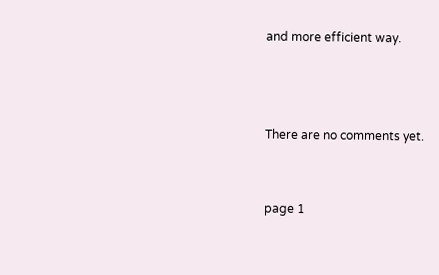and more efficient way.



There are no comments yet.


page 1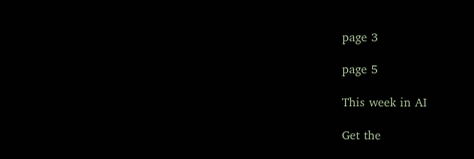page 3

page 5

This week in AI

Get the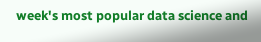week's most popular data science and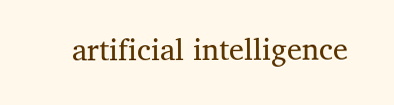artificial intelligence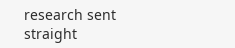research sent straight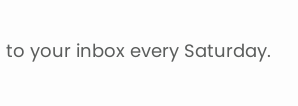to your inbox every Saturday.